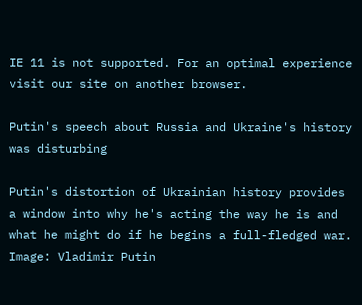IE 11 is not supported. For an optimal experience visit our site on another browser.

Putin's speech about Russia and Ukraine's history was disturbing

Putin's distortion of Ukrainian history provides a window into why he's acting the way he is and what he might do if he begins a full-fledged war.
Image: Vladimir Putin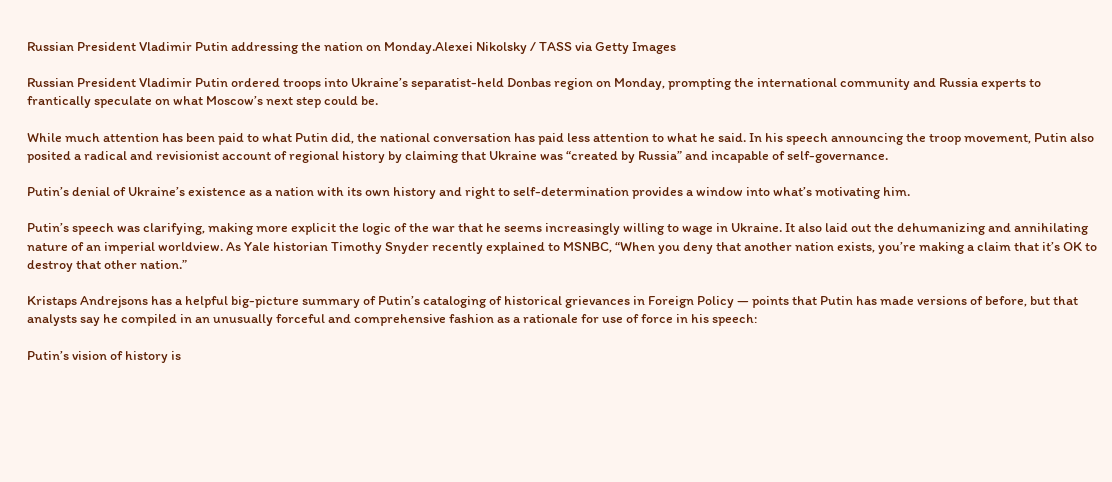Russian President Vladimir Putin addressing the nation on Monday.Alexei Nikolsky / TASS via Getty Images

Russian President Vladimir Putin ordered troops into Ukraine’s separatist-held Donbas region on Monday, prompting the international community and Russia experts to frantically speculate on what Moscow’s next step could be.

While much attention has been paid to what Putin did, the national conversation has paid less attention to what he said. In his speech announcing the troop movement, Putin also posited a radical and revisionist account of regional history by claiming that Ukraine was “created by Russia” and incapable of self-governance.

Putin’s denial of Ukraine’s existence as a nation with its own history and right to self-determination provides a window into what’s motivating him.

Putin’s speech was clarifying, making more explicit the logic of the war that he seems increasingly willing to wage in Ukraine. It also laid out the dehumanizing and annihilating nature of an imperial worldview. As Yale historian Timothy Snyder recently explained to MSNBC, “When you deny that another nation exists, you’re making a claim that it’s OK to destroy that other nation.”

Kristaps Andrejsons has a helpful big-picture summary of Putin’s cataloging of historical grievances in Foreign Policy — points that Putin has made versions of before, but that analysts say he compiled in an unusually forceful and comprehensive fashion as a rationale for use of force in his speech:

Putin’s vision of history is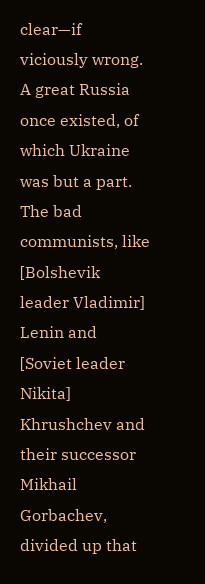clear—if viciously wrong. A great Russia once existed, of which Ukraine was but a part. The bad communists, like [Bolshevik leader Vladimir] Lenin and [Soviet leader Nikita] Khrushchev and their successor Mikhail Gorbachev, divided up that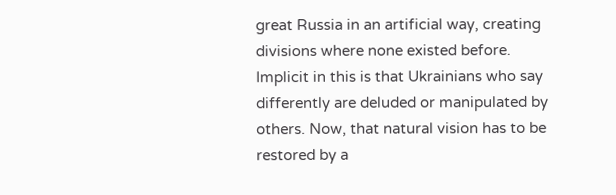great Russia in an artificial way, creating divisions where none existed before. Implicit in this is that Ukrainians who say differently are deluded or manipulated by others. Now, that natural vision has to be restored by a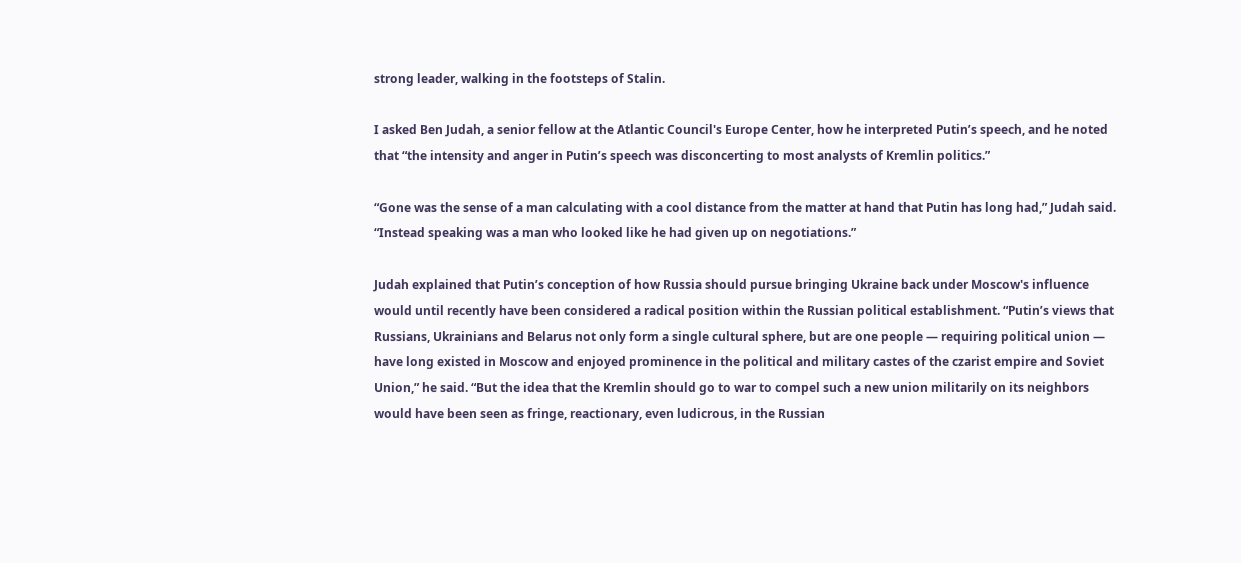strong leader, walking in the footsteps of Stalin.

I asked Ben Judah, a senior fellow at the Atlantic Council's Europe Center, how he interpreted Putin’s speech, and he noted that “the intensity and anger in Putin’s speech was disconcerting to most analysts of Kremlin politics.”

“Gone was the sense of a man calculating with a cool distance from the matter at hand that Putin has long had,” Judah said. “Instead speaking was a man who looked like he had given up on negotiations.”

Judah explained that Putin’s conception of how Russia should pursue bringing Ukraine back under Moscow's influence would until recently have been considered a radical position within the Russian political establishment. “Putin’s views that Russians, Ukrainians and Belarus not only form a single cultural sphere, but are one people — requiring political union — have long existed in Moscow and enjoyed prominence in the political and military castes of the czarist empire and Soviet Union,” he said. “But the idea that the Kremlin should go to war to compel such a new union militarily on its neighbors would have been seen as fringe, reactionary, even ludicrous, in the Russian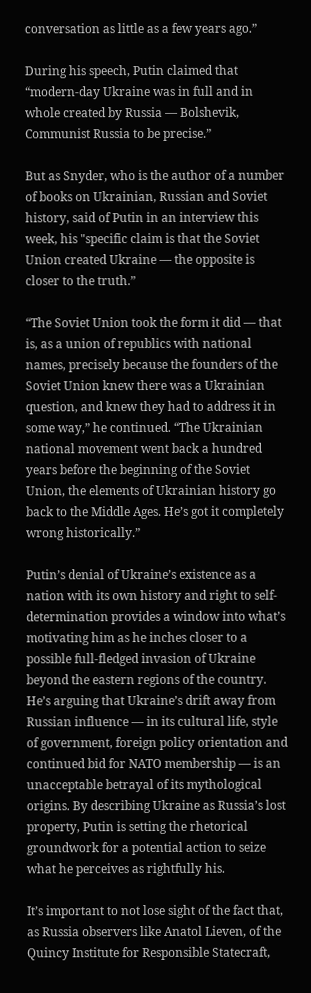conversation as little as a few years ago.”

During his speech, Putin claimed that “modern-day Ukraine was in full and in whole created by Russia — Bolshevik, Communist Russia to be precise.”

But as Snyder, who is the author of a number of books on Ukrainian, Russian and Soviet history, said of Putin in an interview this week, his "specific claim is that the Soviet Union created Ukraine — the opposite is closer to the truth.”

“The Soviet Union took the form it did — that is, as a union of republics with national names, precisely because the founders of the Soviet Union knew there was a Ukrainian question, and knew they had to address it in some way,” he continued. “The Ukrainian national movement went back a hundred years before the beginning of the Soviet Union, the elements of Ukrainian history go back to the Middle Ages. He’s got it completely wrong historically.”

Putin’s denial of Ukraine’s existence as a nation with its own history and right to self-determination provides a window into what’s motivating him as he inches closer to a possible full-fledged invasion of Ukraine beyond the eastern regions of the country. He’s arguing that Ukraine’s drift away from Russian influence — in its cultural life, style of government, foreign policy orientation and continued bid for NATO membership — is an unacceptable betrayal of its mythological origins. By describing Ukraine as Russia’s lost property, Putin is setting the rhetorical groundwork for a potential action to seize what he perceives as rightfully his.

It’s important to not lose sight of the fact that, as Russia observers like Anatol Lieven, of the Quincy Institute for Responsible Statecraft,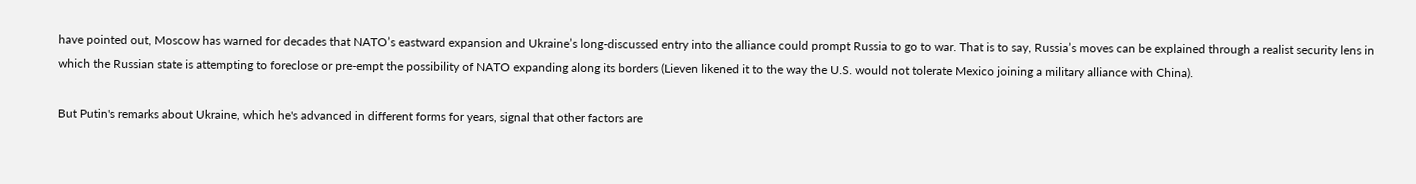have pointed out, Moscow has warned for decades that NATO’s eastward expansion and Ukraine’s long-discussed entry into the alliance could prompt Russia to go to war. That is to say, Russia’s moves can be explained through a realist security lens in which the Russian state is attempting to foreclose or pre-empt the possibility of NATO expanding along its borders (Lieven likened it to the way the U.S. would not tolerate Mexico joining a military alliance with China).

But Putin's remarks about Ukraine, which he's advanced in different forms for years, signal that other factors are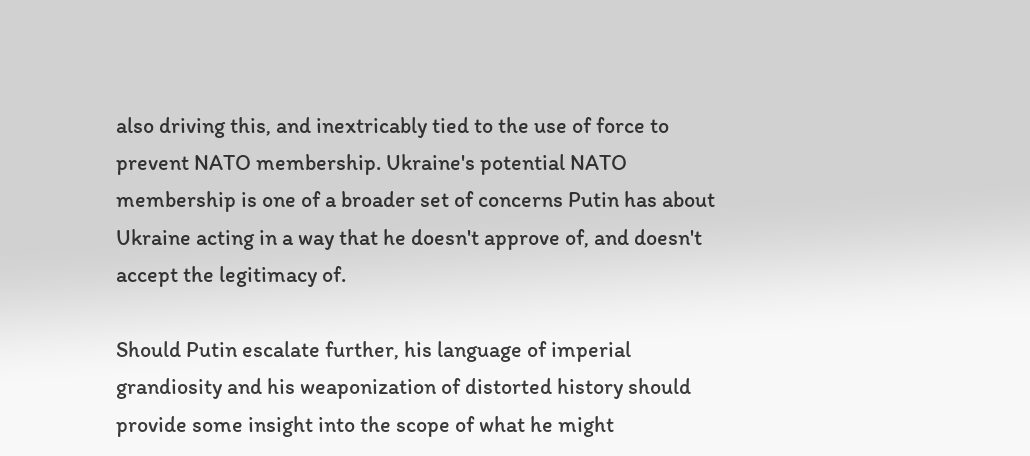also driving this, and inextricably tied to the use of force to prevent NATO membership. Ukraine's potential NATO membership is one of a broader set of concerns Putin has about Ukraine acting in a way that he doesn't approve of, and doesn't accept the legitimacy of.

Should Putin escalate further, his language of imperial grandiosity and his weaponization of distorted history should provide some insight into the scope of what he might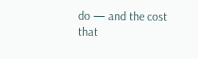do — and the cost that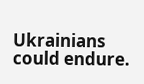Ukrainians could endure.